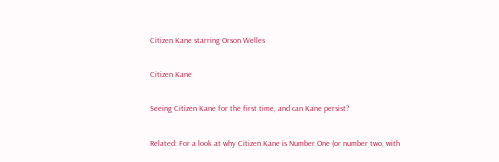Citizen Kane starring Orson Welles

Citizen Kane

Seeing Citizen Kane for the first time, and can Kane persist?

Related: For a look at why Citizen Kane is Number One (or number two, with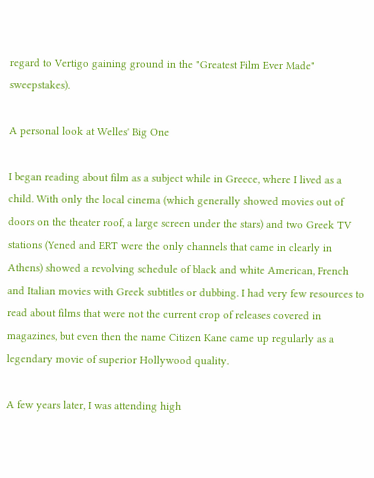regard to Vertigo gaining ground in the "Greatest Film Ever Made" sweepstakes).

A personal look at Welles' Big One

I began reading about film as a subject while in Greece, where I lived as a child. With only the local cinema (which generally showed movies out of doors on the theater roof, a large screen under the stars) and two Greek TV stations (Yened and ERT were the only channels that came in clearly in Athens) showed a revolving schedule of black and white American, French and Italian movies with Greek subtitles or dubbing. I had very few resources to read about films that were not the current crop of releases covered in magazines, but even then the name Citizen Kane came up regularly as a legendary movie of superior Hollywood quality.

A few years later, I was attending high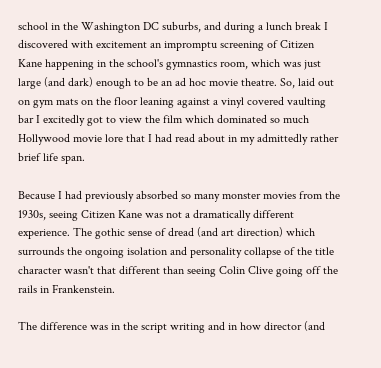school in the Washington DC suburbs, and during a lunch break I discovered with excitement an impromptu screening of Citizen Kane happening in the school's gymnastics room, which was just large (and dark) enough to be an ad hoc movie theatre. So, laid out on gym mats on the floor leaning against a vinyl covered vaulting bar I excitedly got to view the film which dominated so much Hollywood movie lore that I had read about in my admittedly rather brief life span.

Because I had previously absorbed so many monster movies from the 1930s, seeing Citizen Kane was not a dramatically different experience. The gothic sense of dread (and art direction) which surrounds the ongoing isolation and personality collapse of the title character wasn't that different than seeing Colin Clive going off the rails in Frankenstein.

The difference was in the script writing and in how director (and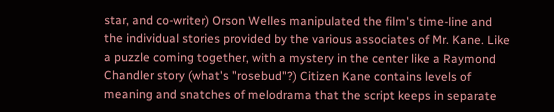star, and co-writer) Orson Welles manipulated the film's time-line and the individual stories provided by the various associates of Mr. Kane. Like a puzzle coming together, with a mystery in the center like a Raymond Chandler story (what's "rosebud"?) Citizen Kane contains levels of meaning and snatches of melodrama that the script keeps in separate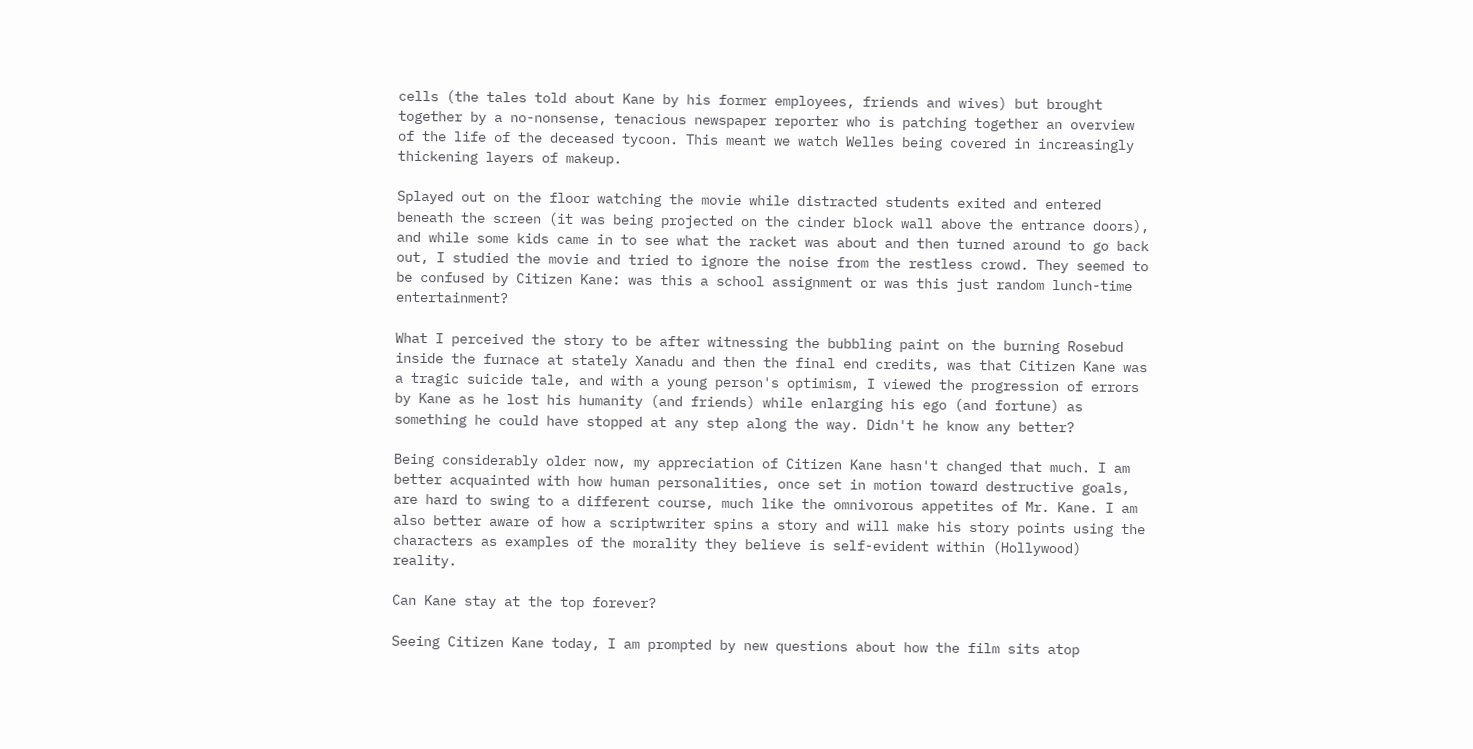cells (the tales told about Kane by his former employees, friends and wives) but brought together by a no-nonsense, tenacious newspaper reporter who is patching together an overview of the life of the deceased tycoon. This meant we watch Welles being covered in increasingly thickening layers of makeup.

Splayed out on the floor watching the movie while distracted students exited and entered beneath the screen (it was being projected on the cinder block wall above the entrance doors), and while some kids came in to see what the racket was about and then turned around to go back out, I studied the movie and tried to ignore the noise from the restless crowd. They seemed to be confused by Citizen Kane: was this a school assignment or was this just random lunch-time entertainment?

What I perceived the story to be after witnessing the bubbling paint on the burning Rosebud inside the furnace at stately Xanadu and then the final end credits, was that Citizen Kane was a tragic suicide tale, and with a young person's optimism, I viewed the progression of errors by Kane as he lost his humanity (and friends) while enlarging his ego (and fortune) as something he could have stopped at any step along the way. Didn't he know any better?

Being considerably older now, my appreciation of Citizen Kane hasn't changed that much. I am better acquainted with how human personalities, once set in motion toward destructive goals, are hard to swing to a different course, much like the omnivorous appetites of Mr. Kane. I am also better aware of how a scriptwriter spins a story and will make his story points using the characters as examples of the morality they believe is self-evident within (Hollywood) reality.

Can Kane stay at the top forever?

Seeing Citizen Kane today, I am prompted by new questions about how the film sits atop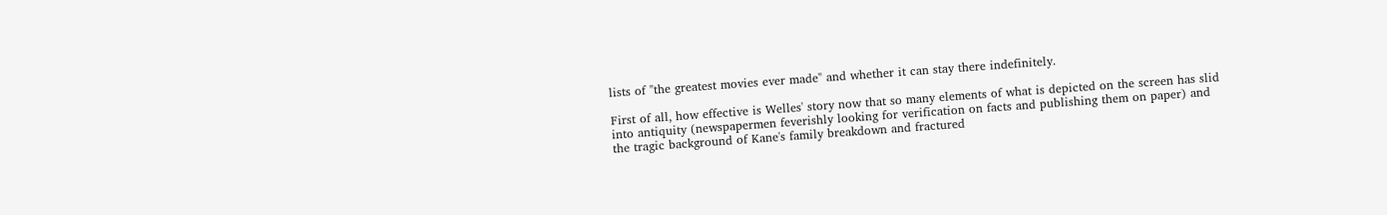lists of "the greatest movies ever made" and whether it can stay there indefinitely.

First of all, how effective is Welles' story now that so many elements of what is depicted on the screen has slid into antiquity (newspapermen feverishly looking for verification on facts and publishing them on paper) and the tragic background of Kane's family breakdown and fractured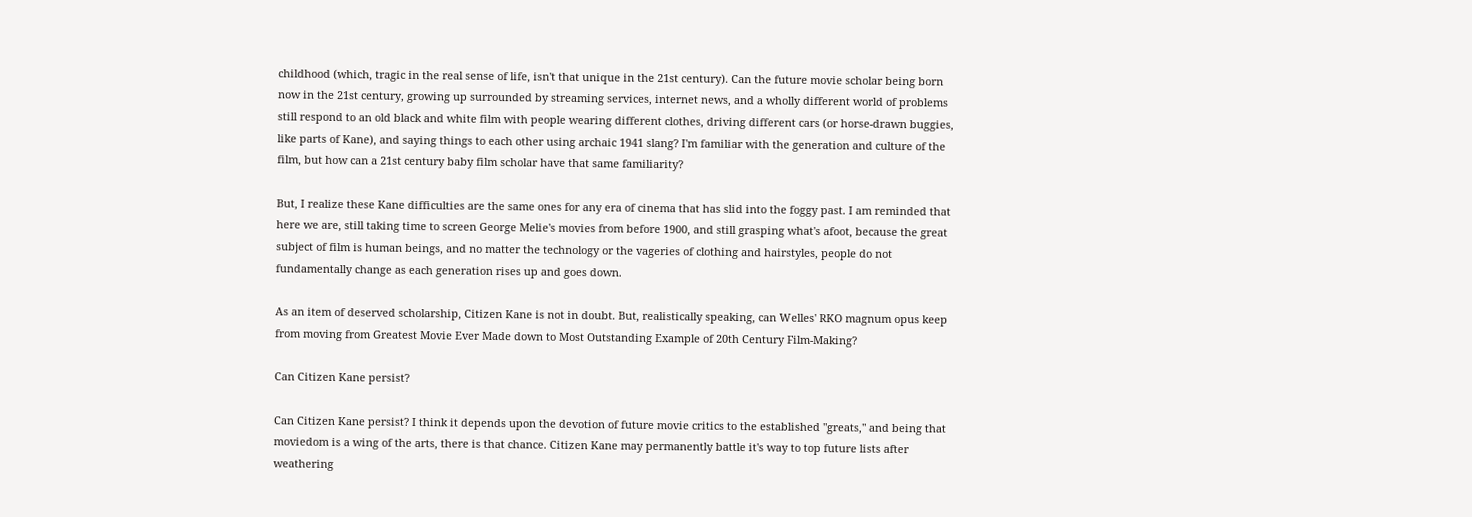childhood (which, tragic in the real sense of life, isn't that unique in the 21st century). Can the future movie scholar being born now in the 21st century, growing up surrounded by streaming services, internet news, and a wholly different world of problems still respond to an old black and white film with people wearing different clothes, driving different cars (or horse-drawn buggies, like parts of Kane), and saying things to each other using archaic 1941 slang? I'm familiar with the generation and culture of the film, but how can a 21st century baby film scholar have that same familiarity?

But, I realize these Kane difficulties are the same ones for any era of cinema that has slid into the foggy past. I am reminded that here we are, still taking time to screen George Melie's movies from before 1900, and still grasping what's afoot, because the great subject of film is human beings, and no matter the technology or the vageries of clothing and hairstyles, people do not fundamentally change as each generation rises up and goes down.

As an item of deserved scholarship, Citizen Kane is not in doubt. But, realistically speaking, can Welles' RKO magnum opus keep from moving from Greatest Movie Ever Made down to Most Outstanding Example of 20th Century Film-Making?

Can Citizen Kane persist?

Can Citizen Kane persist? I think it depends upon the devotion of future movie critics to the established "greats," and being that moviedom is a wing of the arts, there is that chance. Citizen Kane may permanently battle it's way to top future lists after weathering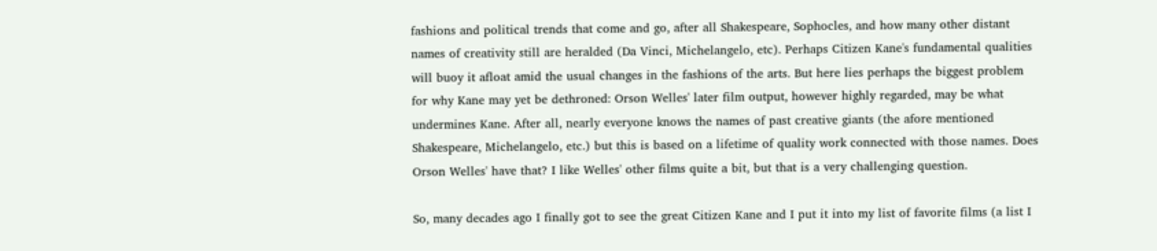fashions and political trends that come and go, after all Shakespeare, Sophocles, and how many other distant names of creativity still are heralded (Da Vinci, Michelangelo, etc). Perhaps Citizen Kane's fundamental qualities will buoy it afloat amid the usual changes in the fashions of the arts. But here lies perhaps the biggest problem for why Kane may yet be dethroned: Orson Welles' later film output, however highly regarded, may be what undermines Kane. After all, nearly everyone knows the names of past creative giants (the afore mentioned Shakespeare, Michelangelo, etc.) but this is based on a lifetime of quality work connected with those names. Does Orson Welles' have that? I like Welles' other films quite a bit, but that is a very challenging question.

So, many decades ago I finally got to see the great Citizen Kane and I put it into my list of favorite films (a list I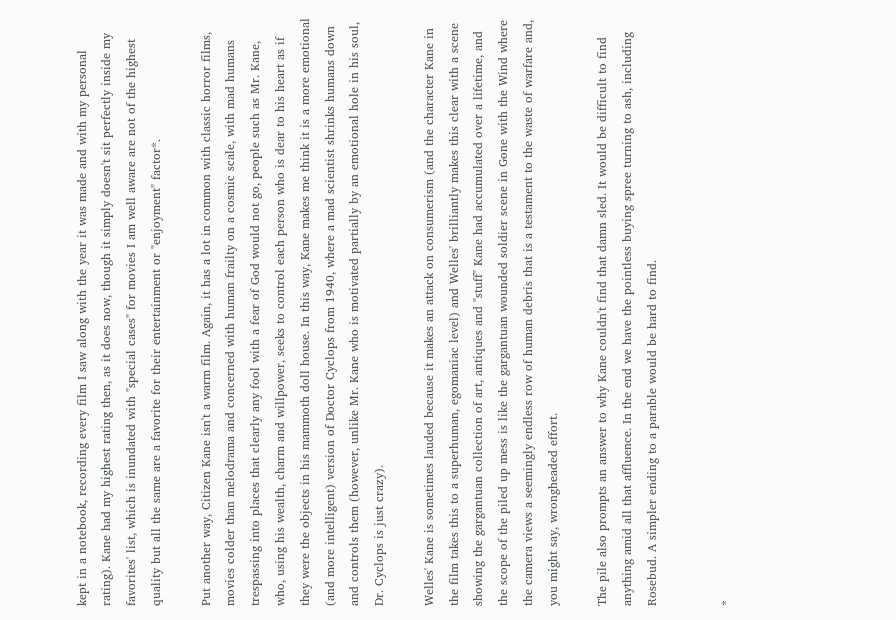kept in a notebook, recording every film I saw along with the year it was made and with my personal rating). Kane had my highest rating then, as it does now, though it simply doesn't sit perfectly inside my favorites' list, which is inundated with "special cases" for movies I am well aware are not of the highest quality but all the same are a favorite for their entertainment or "enjoyment" factor*.

Put another way, Citizen Kane isn't a warm film. Again, it has a lot in common with classic horror films, movies colder than melodrama and concerned with human frailty on a cosmic scale, with mad humans trespassing into places that clearly any fool with a fear of God would not go, people such as Mr. Kane, who, using his wealth, charm and willpower, seeks to control each person who is dear to his heart as if they were the objects in his mammoth doll house. In this way, Kane makes me think it is a more emotional (and more intelligent) version of Doctor Cyclops from 1940, where a mad scientist shrinks humans down and controls them (however, unlike Mr. Kane who is motivated partially by an emotional hole in his soul, Dr. Cyclops is just crazy).

Welles' Kane is sometimes lauded because it makes an attack on consumerism (and the character Kane in the film takes this to a superhuman, egomaniac level) and Welles' brilliantly makes this clear with a scene showing the gargantuan collection of art, antiques and "stuff" Kane had accumulated over a lifetime, and the scope of the piled up mess is like the gargantuan wounded soldier scene in Gone with the Wind where the camera views a seemingly endless row of human debris that is a testament to the waste of warfare and, you might say, wrongheaded effort.

The pile also prompts an answer to why Kane couldn't find that damn sled. It would be difficult to find anything amid all that affluence. In the end we have the pointless buying spree turning to ash, including Rosebud. A simpler ending to a parable would be hard to find.


*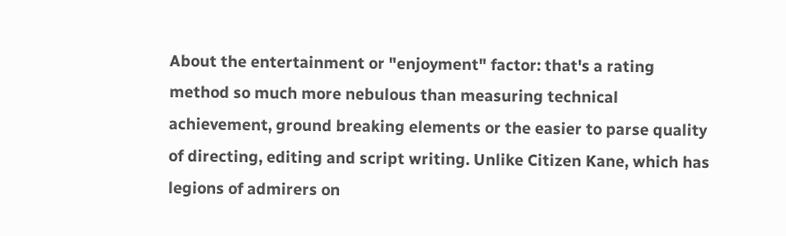About the entertainment or "enjoyment" factor: that's a rating method so much more nebulous than measuring technical achievement, ground breaking elements or the easier to parse quality of directing, editing and script writing. Unlike Citizen Kane, which has legions of admirers on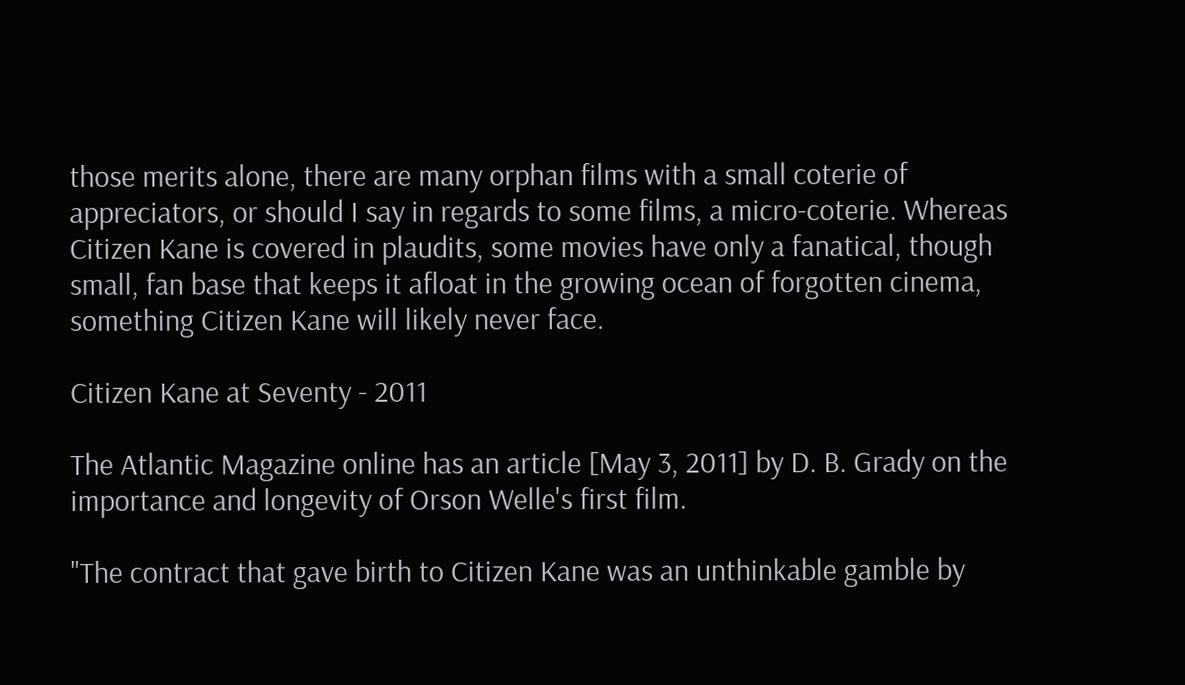those merits alone, there are many orphan films with a small coterie of appreciators, or should I say in regards to some films, a micro-coterie. Whereas Citizen Kane is covered in plaudits, some movies have only a fanatical, though small, fan base that keeps it afloat in the growing ocean of forgotten cinema, something Citizen Kane will likely never face.

Citizen Kane at Seventy - 2011

The Atlantic Magazine online has an article [May 3, 2011] by D. B. Grady on the importance and longevity of Orson Welle's first film.

"The contract that gave birth to Citizen Kane was an unthinkable gamble by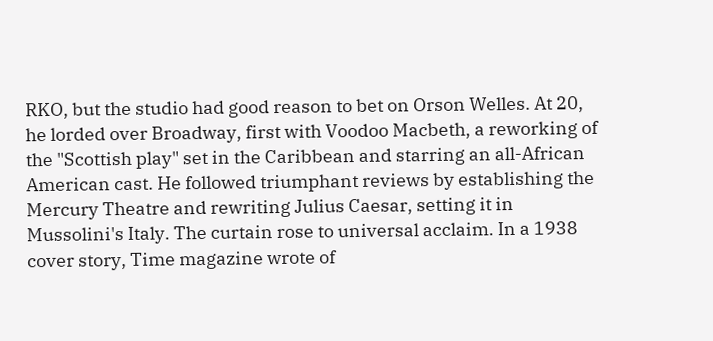RKO, but the studio had good reason to bet on Orson Welles. At 20, he lorded over Broadway, first with Voodoo Macbeth, a reworking of the "Scottish play" set in the Caribbean and starring an all-African American cast. He followed triumphant reviews by establishing the Mercury Theatre and rewriting Julius Caesar, setting it in Mussolini's Italy. The curtain rose to universal acclaim. In a 1938 cover story, Time magazine wrote of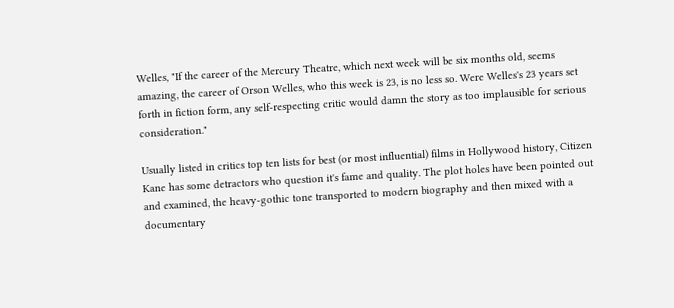Welles, "If the career of the Mercury Theatre, which next week will be six months old, seems amazing, the career of Orson Welles, who this week is 23, is no less so. Were Welles's 23 years set forth in fiction form, any self-respecting critic would damn the story as too implausible for serious consideration."

Usually listed in critics top ten lists for best (or most influential) films in Hollywood history, Citizen Kane has some detractors who question it's fame and quality. The plot holes have been pointed out and examined, the heavy-gothic tone transported to modern biography and then mixed with a documentary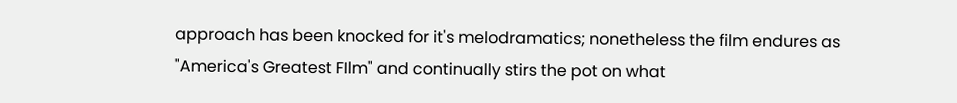approach has been knocked for it's melodramatics; nonetheless the film endures as "America's Greatest FIlm" and continually stirs the pot on what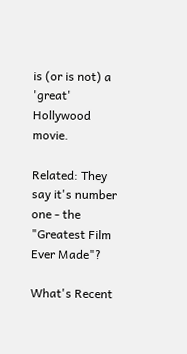is (or is not) a 'great' Hollywood movie.

Related: They say it's number one - the "Greatest Film Ever Made"?

What's Recent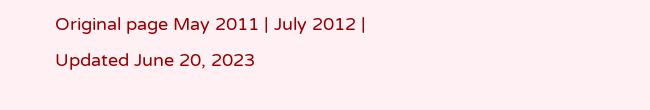Original page May 2011 | July 2012 | Updated June 20, 2023